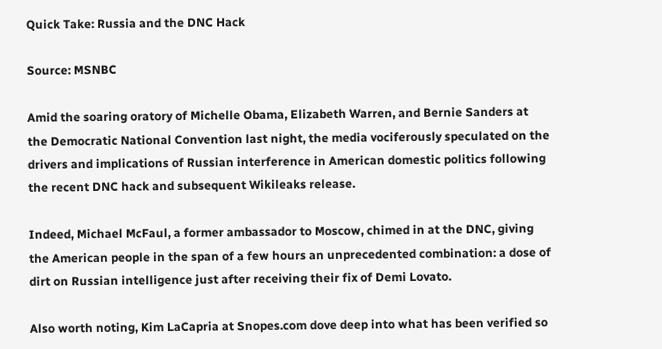Quick Take: Russia and the DNC Hack

Source: MSNBC

Amid the soaring oratory of Michelle Obama, Elizabeth Warren, and Bernie Sanders at the Democratic National Convention last night, the media vociferously speculated on the drivers and implications of Russian interference in American domestic politics following the recent DNC hack and subsequent Wikileaks release.

Indeed, Michael McFaul, a former ambassador to Moscow, chimed in at the DNC, giving the American people in the span of a few hours an unprecedented combination: a dose of dirt on Russian intelligence just after receiving their fix of Demi Lovato.

Also worth noting, Kim LaCapria at Snopes.com dove deep into what has been verified so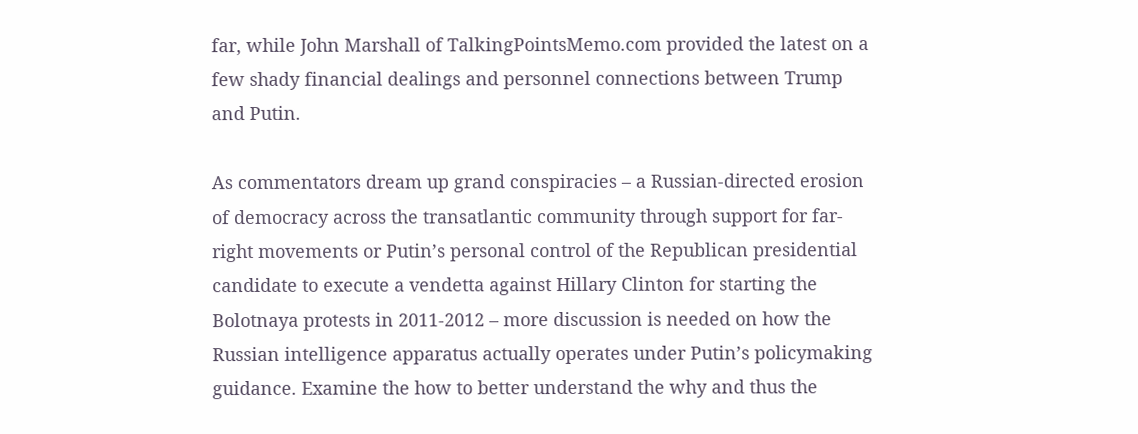far, while John Marshall of TalkingPointsMemo.com provided the latest on a few shady financial dealings and personnel connections between Trump and Putin.

As commentators dream up grand conspiracies – a Russian-directed erosion of democracy across the transatlantic community through support for far-right movements or Putin’s personal control of the Republican presidential candidate to execute a vendetta against Hillary Clinton for starting the Bolotnaya protests in 2011-2012 – more discussion is needed on how the Russian intelligence apparatus actually operates under Putin’s policymaking guidance. Examine the how to better understand the why and thus the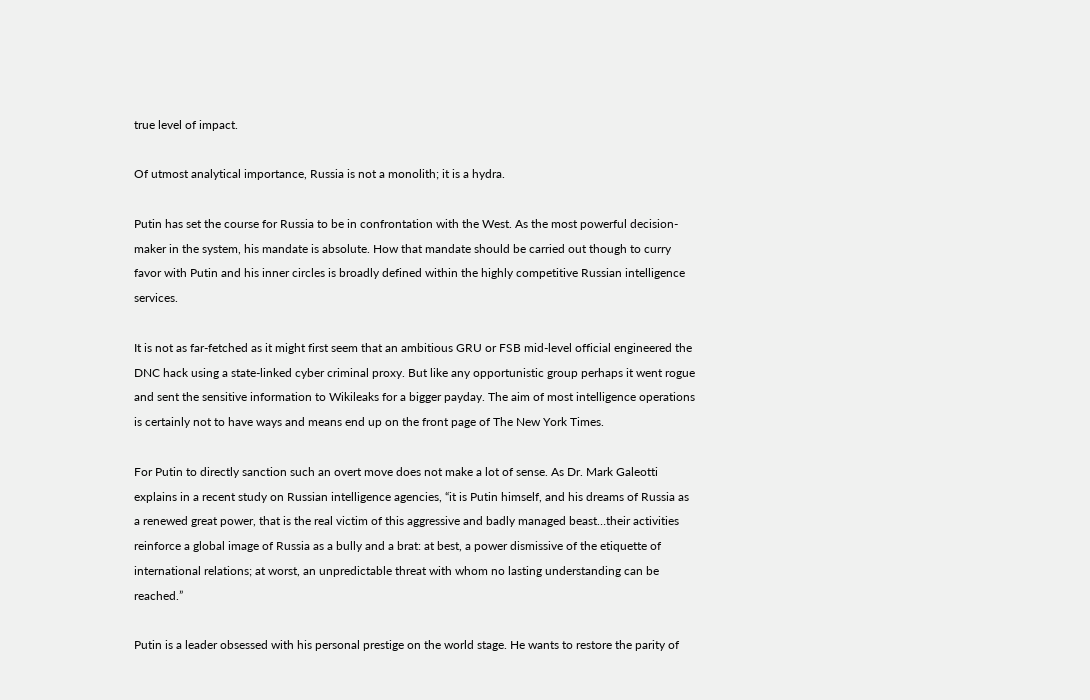true level of impact.

Of utmost analytical importance, Russia is not a monolith; it is a hydra.

Putin has set the course for Russia to be in confrontation with the West. As the most powerful decision-maker in the system, his mandate is absolute. How that mandate should be carried out though to curry favor with Putin and his inner circles is broadly defined within the highly competitive Russian intelligence services.

It is not as far-fetched as it might first seem that an ambitious GRU or FSB mid-level official engineered the DNC hack using a state-linked cyber criminal proxy. But like any opportunistic group perhaps it went rogue and sent the sensitive information to Wikileaks for a bigger payday. The aim of most intelligence operations is certainly not to have ways and means end up on the front page of The New York Times.

For Putin to directly sanction such an overt move does not make a lot of sense. As Dr. Mark Galeotti explains in a recent study on Russian intelligence agencies, “it is Putin himself, and his dreams of Russia as a renewed great power, that is the real victim of this aggressive and badly managed beast…their activities reinforce a global image of Russia as a bully and a brat: at best, a power dismissive of the etiquette of international relations; at worst, an unpredictable threat with whom no lasting understanding can be reached.”

Putin is a leader obsessed with his personal prestige on the world stage. He wants to restore the parity of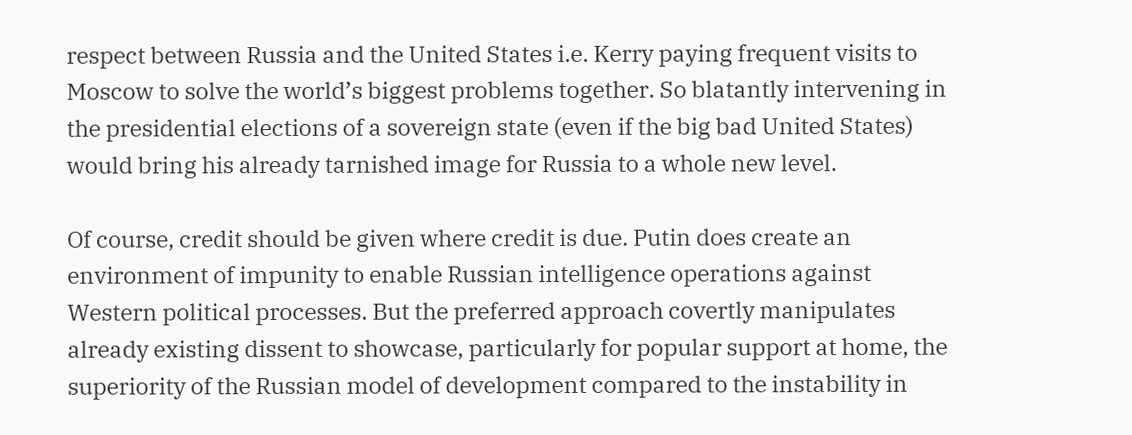respect between Russia and the United States i.e. Kerry paying frequent visits to Moscow to solve the world’s biggest problems together. So blatantly intervening in the presidential elections of a sovereign state (even if the big bad United States) would bring his already tarnished image for Russia to a whole new level.

Of course, credit should be given where credit is due. Putin does create an environment of impunity to enable Russian intelligence operations against Western political processes. But the preferred approach covertly manipulates already existing dissent to showcase, particularly for popular support at home, the superiority of the Russian model of development compared to the instability in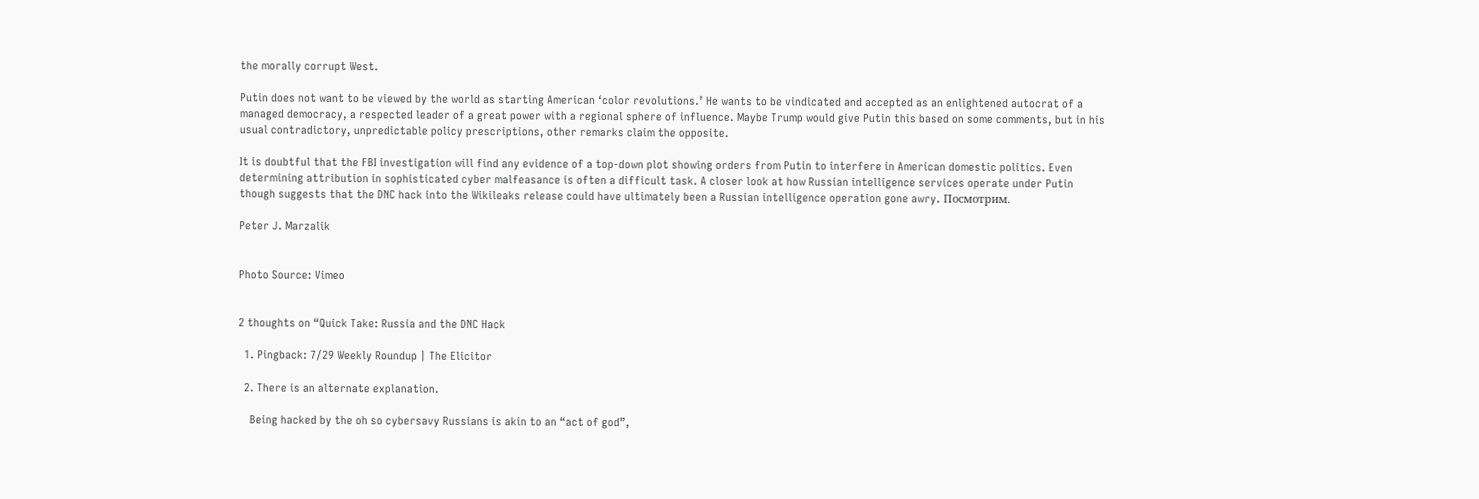the morally corrupt West.

Putin does not want to be viewed by the world as starting American ‘color revolutions.’ He wants to be vindicated and accepted as an enlightened autocrat of a managed democracy, a respected leader of a great power with a regional sphere of influence. Maybe Trump would give Putin this based on some comments, but in his usual contradictory, unpredictable policy prescriptions, other remarks claim the opposite.

It is doubtful that the FBI investigation will find any evidence of a top-down plot showing orders from Putin to interfere in American domestic politics. Even determining attribution in sophisticated cyber malfeasance is often a difficult task. A closer look at how Russian intelligence services operate under Putin though suggests that the DNC hack into the Wikileaks release could have ultimately been a Russian intelligence operation gone awry. Посмотрим.

Peter J. Marzalik


Photo Source: Vimeo


2 thoughts on “Quick Take: Russia and the DNC Hack

  1. Pingback: 7/29 Weekly Roundup | The Elicitor

  2. There is an alternate explanation.

    Being hacked by the oh so cybersavy Russians is akin to an “act of god”,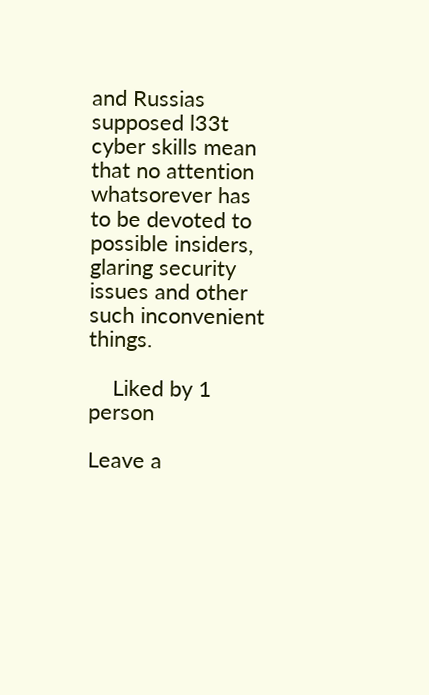and Russias supposed l33t cyber skills mean that no attention whatsorever has to be devoted to possible insiders, glaring security issues and other such inconvenient things.

    Liked by 1 person

Leave a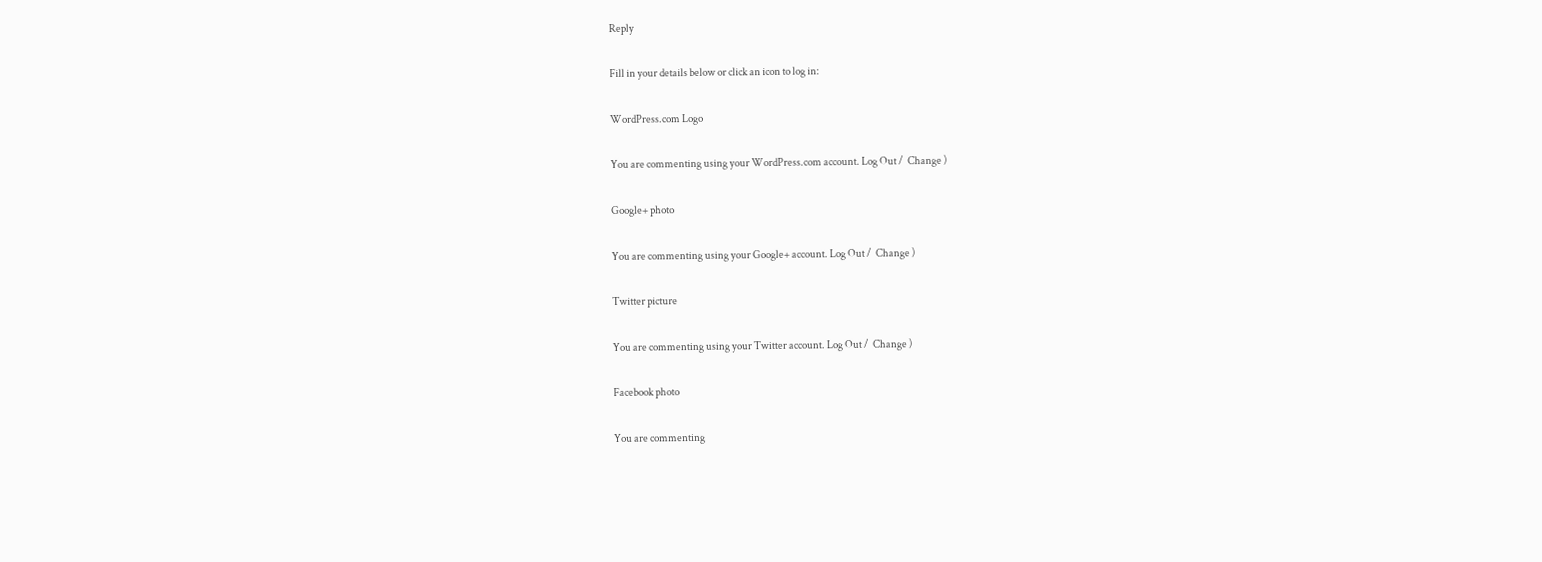Reply

Fill in your details below or click an icon to log in:

WordPress.com Logo

You are commenting using your WordPress.com account. Log Out /  Change )

Google+ photo

You are commenting using your Google+ account. Log Out /  Change )

Twitter picture

You are commenting using your Twitter account. Log Out /  Change )

Facebook photo

You are commenting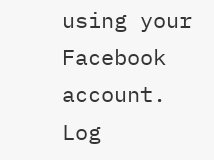using your Facebook account. Log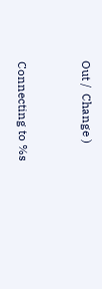Out /  Change )


Connecting to %s